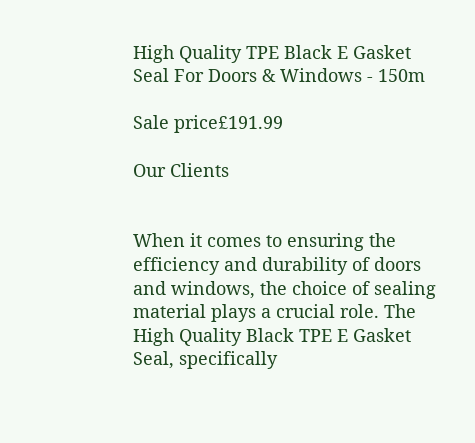High Quality TPE Black E Gasket Seal For Doors & Windows - 150m

Sale price£191.99

Our Clients


When it comes to ensuring the efficiency and durability of doors and windows, the choice of sealing material plays a crucial role. The High Quality Black TPE E Gasket Seal, specifically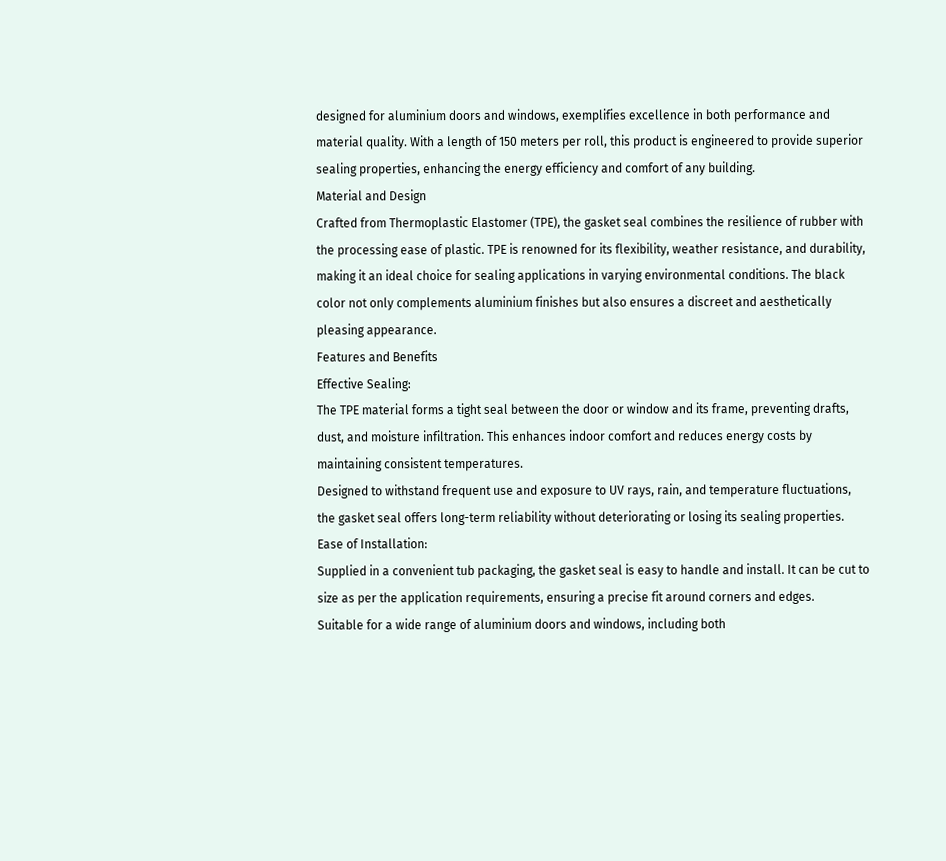designed for aluminium doors and windows, exemplifies excellence in both performance and material quality. With a length of 150 meters per roll, this product is engineered to provide superior sealing properties, enhancing the energy efficiency and comfort of any building.
Material and Design
Crafted from Thermoplastic Elastomer (TPE), the gasket seal combines the resilience of rubber with the processing ease of plastic. TPE is renowned for its flexibility, weather resistance, and durability, making it an ideal choice for sealing applications in varying environmental conditions. The black color not only complements aluminium finishes but also ensures a discreet and aesthetically pleasing appearance.
Features and Benefits
Effective Sealing:
The TPE material forms a tight seal between the door or window and its frame, preventing drafts, dust, and moisture infiltration. This enhances indoor comfort and reduces energy costs by maintaining consistent temperatures.
Designed to withstand frequent use and exposure to UV rays, rain, and temperature fluctuations, the gasket seal offers long-term reliability without deteriorating or losing its sealing properties.
Ease of Installation:
Supplied in a convenient tub packaging, the gasket seal is easy to handle and install. It can be cut to size as per the application requirements, ensuring a precise fit around corners and edges.
Suitable for a wide range of aluminium doors and windows, including both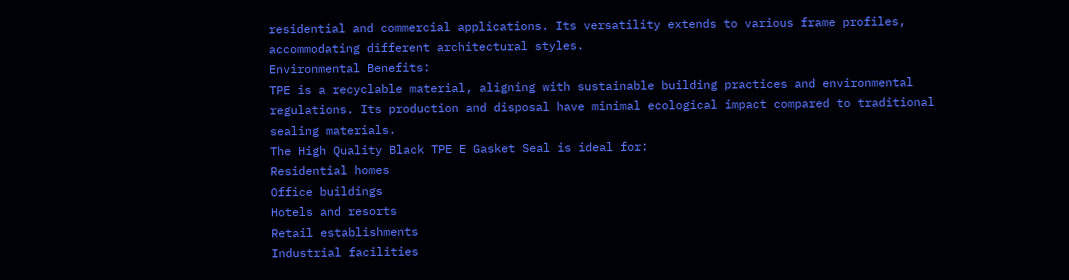residential and commercial applications. Its versatility extends to various frame profiles, accommodating different architectural styles.
Environmental Benefits:
TPE is a recyclable material, aligning with sustainable building practices and environmental regulations. Its production and disposal have minimal ecological impact compared to traditional sealing materials.
The High Quality Black TPE E Gasket Seal is ideal for:
Residential homes
Office buildings
Hotels and resorts
Retail establishments
Industrial facilities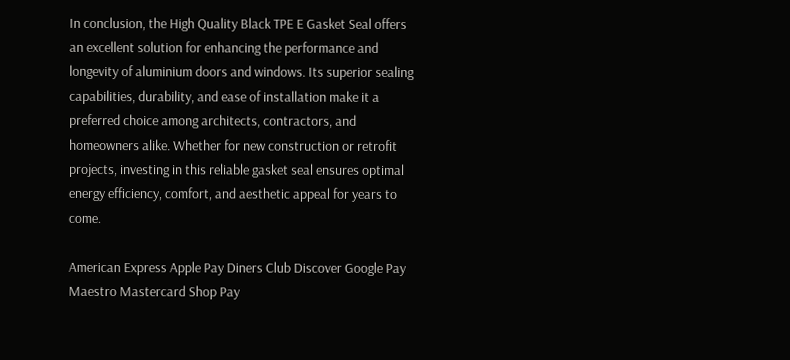In conclusion, the High Quality Black TPE E Gasket Seal offers an excellent solution for enhancing the performance and longevity of aluminium doors and windows. Its superior sealing capabilities, durability, and ease of installation make it a preferred choice among architects, contractors, and homeowners alike. Whether for new construction or retrofit projects, investing in this reliable gasket seal ensures optimal energy efficiency, comfort, and aesthetic appeal for years to come.

American Express Apple Pay Diners Club Discover Google Pay Maestro Mastercard Shop Pay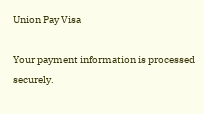Union Pay Visa

Your payment information is processed securely.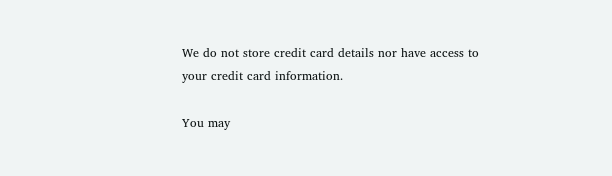We do not store credit card details nor have access to your credit card information.

You may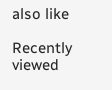also like

Recently viewed